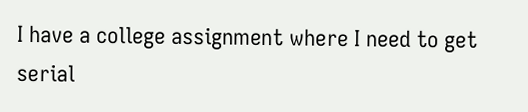I have a college assignment where I need to get serial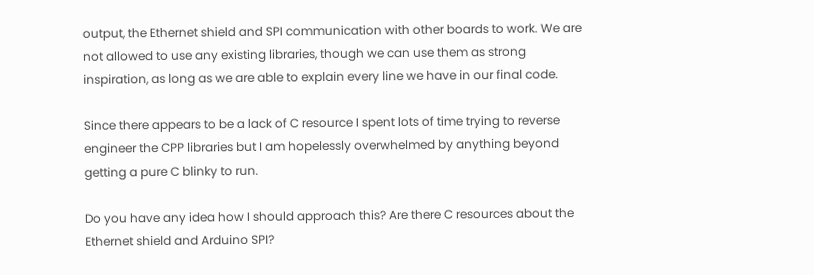output, the Ethernet shield and SPI communication with other boards to work. We are not allowed to use any existing libraries, though we can use them as strong inspiration, as long as we are able to explain every line we have in our final code.

Since there appears to be a lack of C resource I spent lots of time trying to reverse engineer the CPP libraries but I am hopelessly overwhelmed by anything beyond getting a pure C blinky to run.

Do you have any idea how I should approach this? Are there C resources about the Ethernet shield and Arduino SPI?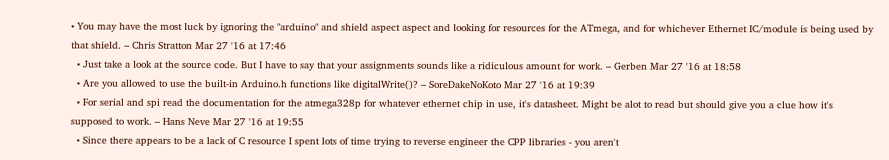• You may have the most luck by ignoring the "arduino" and shield aspect aspect and looking for resources for the ATmega, and for whichever Ethernet IC/module is being used by that shield. – Chris Stratton Mar 27 '16 at 17:46
  • Just take a look at the source code. But I have to say that your assignments sounds like a ridiculous amount for work. – Gerben Mar 27 '16 at 18:58
  • Are you allowed to use the built-in Arduino.h functions like digitalWrite()? – SoreDakeNoKoto Mar 27 '16 at 19:39
  • For serial and spi read the documentation for the atmega328p for whatever ethernet chip in use, it's datasheet. Might be alot to read but should give you a clue how it's supposed to work. – Hans Neve Mar 27 '16 at 19:55
  • Since there appears to be a lack of C resource I spent lots of time trying to reverse engineer the CPP libraries - you aren't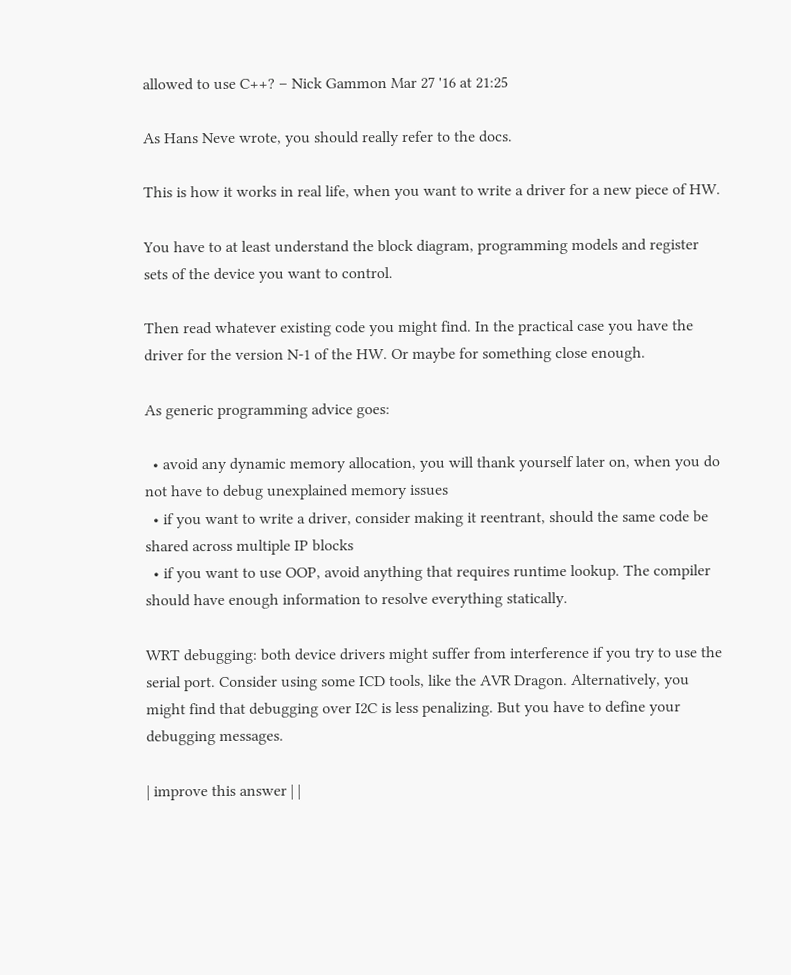allowed to use C++? – Nick Gammon Mar 27 '16 at 21:25

As Hans Neve wrote, you should really refer to the docs.

This is how it works in real life, when you want to write a driver for a new piece of HW.

You have to at least understand the block diagram, programming models and register sets of the device you want to control.

Then read whatever existing code you might find. In the practical case you have the driver for the version N-1 of the HW. Or maybe for something close enough.

As generic programming advice goes:

  • avoid any dynamic memory allocation, you will thank yourself later on, when you do not have to debug unexplained memory issues
  • if you want to write a driver, consider making it reentrant, should the same code be shared across multiple IP blocks
  • if you want to use OOP, avoid anything that requires runtime lookup. The compiler should have enough information to resolve everything statically.

WRT debugging: both device drivers might suffer from interference if you try to use the serial port. Consider using some ICD tools, like the AVR Dragon. Alternatively, you might find that debugging over I2C is less penalizing. But you have to define your debugging messages.

| improve this answer | |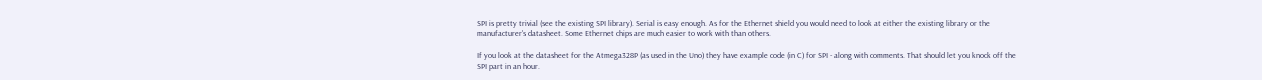SPI is pretty trivial (see the existing SPI library). Serial is easy enough. As for the Ethernet shield you would need to look at either the existing library or the manufacturer's datasheet. Some Ethernet chips are much easier to work with than others.

If you look at the datasheet for the Atmega328P (as used in the Uno) they have example code (in C) for SPI - along with comments. That should let you knock off the SPI part in an hour.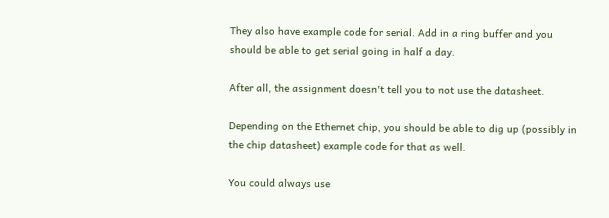They also have example code for serial. Add in a ring buffer and you should be able to get serial going in half a day.

After all, the assignment doesn't tell you to not use the datasheet.

Depending on the Ethernet chip, you should be able to dig up (possibly in the chip datasheet) example code for that as well.

You could always use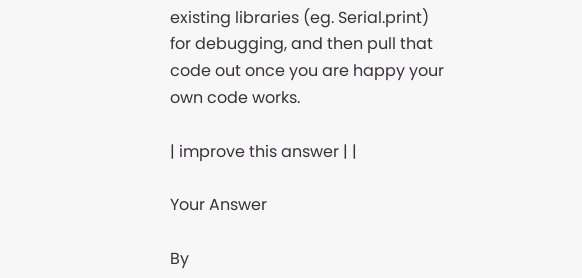existing libraries (eg. Serial.print) for debugging, and then pull that code out once you are happy your own code works.

| improve this answer | |

Your Answer

By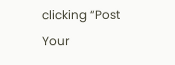clicking “Post Your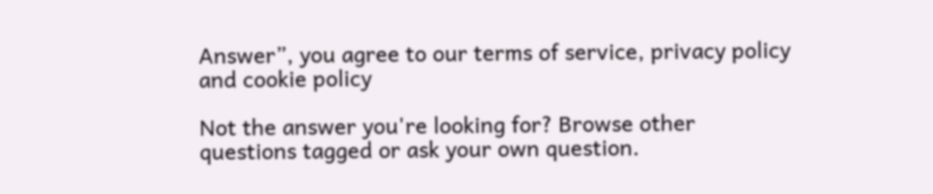Answer”, you agree to our terms of service, privacy policy and cookie policy

Not the answer you're looking for? Browse other questions tagged or ask your own question.